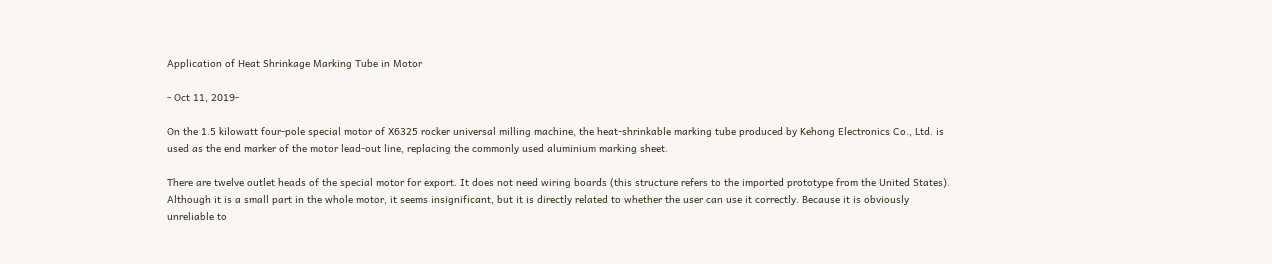Application of Heat Shrinkage Marking Tube in Motor

- Oct 11, 2019-

On the 1.5 kilowatt four-pole special motor of X6325 rocker universal milling machine, the heat-shrinkable marking tube produced by Kehong Electronics Co., Ltd. is used as the end marker of the motor lead-out line, replacing the commonly used aluminium marking sheet.

There are twelve outlet heads of the special motor for export. It does not need wiring boards (this structure refers to the imported prototype from the United States). Although it is a small part in the whole motor, it seems insignificant, but it is directly related to whether the user can use it correctly. Because it is obviously unreliable to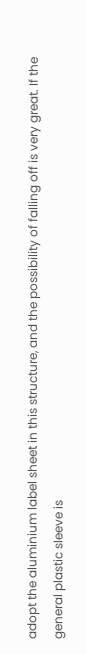adopt the aluminium label sheet in this structure, and the possibility of falling off is very great. If the general plastic sleeve is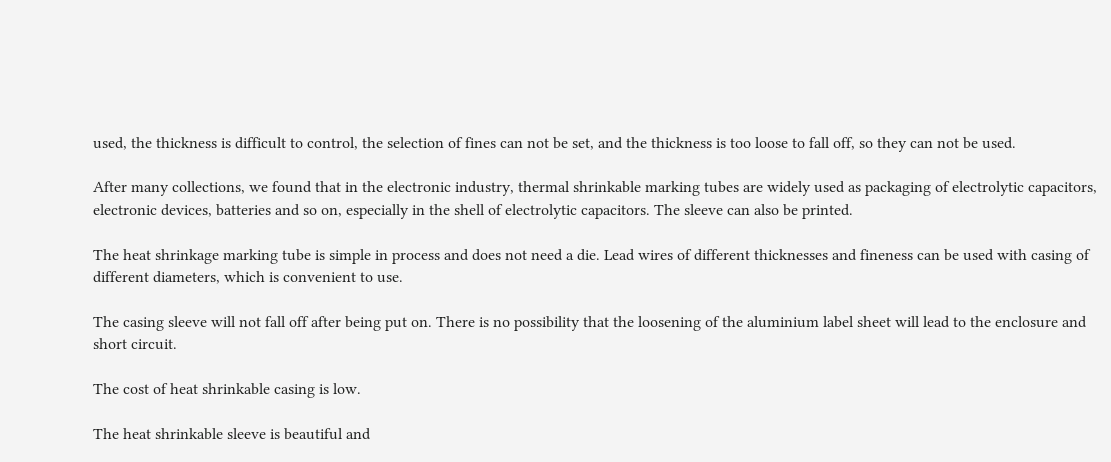used, the thickness is difficult to control, the selection of fines can not be set, and the thickness is too loose to fall off, so they can not be used.

After many collections, we found that in the electronic industry, thermal shrinkable marking tubes are widely used as packaging of electrolytic capacitors, electronic devices, batteries and so on, especially in the shell of electrolytic capacitors. The sleeve can also be printed.

The heat shrinkage marking tube is simple in process and does not need a die. Lead wires of different thicknesses and fineness can be used with casing of different diameters, which is convenient to use.

The casing sleeve will not fall off after being put on. There is no possibility that the loosening of the aluminium label sheet will lead to the enclosure and short circuit.

The cost of heat shrinkable casing is low.

The heat shrinkable sleeve is beautiful and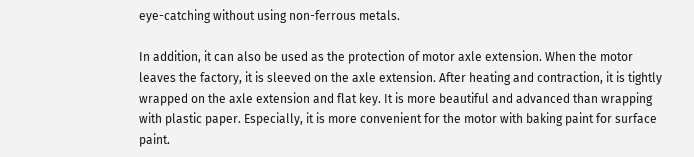eye-catching without using non-ferrous metals.

In addition, it can also be used as the protection of motor axle extension. When the motor leaves the factory, it is sleeved on the axle extension. After heating and contraction, it is tightly wrapped on the axle extension and flat key. It is more beautiful and advanced than wrapping with plastic paper. Especially, it is more convenient for the motor with baking paint for surface paint.